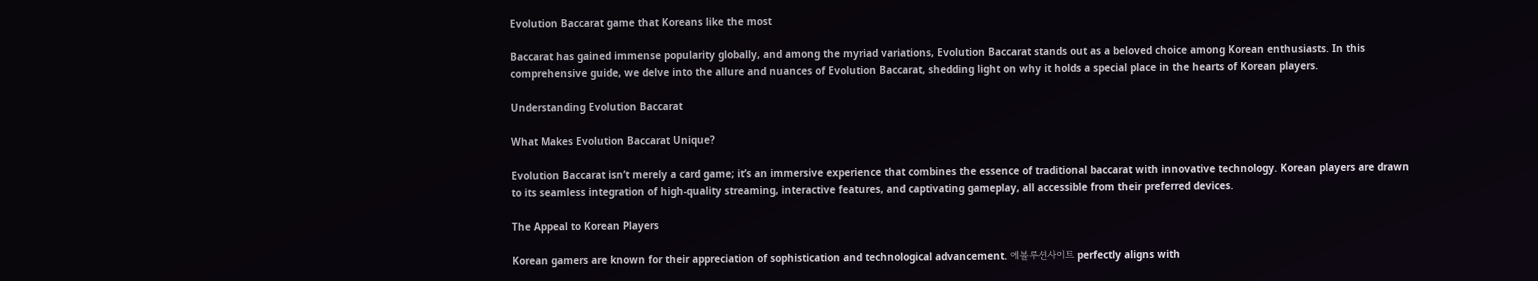Evolution Baccarat game that Koreans like the most

Baccarat has gained immense popularity globally, and among the myriad variations, Evolution Baccarat stands out as a beloved choice among Korean enthusiasts. In this comprehensive guide, we delve into the allure and nuances of Evolution Baccarat, shedding light on why it holds a special place in the hearts of Korean players.

Understanding Evolution Baccarat

What Makes Evolution Baccarat Unique?

Evolution Baccarat isn’t merely a card game; it’s an immersive experience that combines the essence of traditional baccarat with innovative technology. Korean players are drawn to its seamless integration of high-quality streaming, interactive features, and captivating gameplay, all accessible from their preferred devices.

The Appeal to Korean Players

Korean gamers are known for their appreciation of sophistication and technological advancement. 에볼루션사이트 perfectly aligns with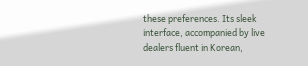these preferences. Its sleek interface, accompanied by live dealers fluent in Korean,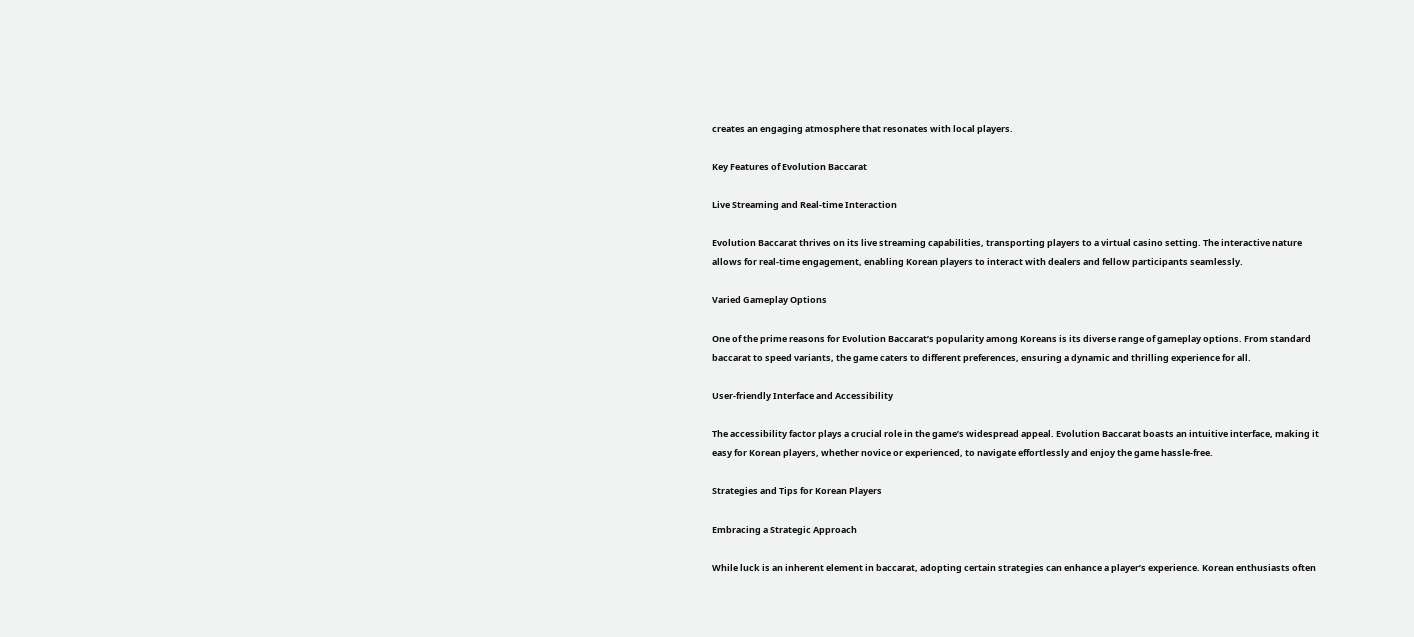creates an engaging atmosphere that resonates with local players.

Key Features of Evolution Baccarat

Live Streaming and Real-time Interaction

Evolution Baccarat thrives on its live streaming capabilities, transporting players to a virtual casino setting. The interactive nature allows for real-time engagement, enabling Korean players to interact with dealers and fellow participants seamlessly.

Varied Gameplay Options

One of the prime reasons for Evolution Baccarat’s popularity among Koreans is its diverse range of gameplay options. From standard baccarat to speed variants, the game caters to different preferences, ensuring a dynamic and thrilling experience for all.

User-friendly Interface and Accessibility

The accessibility factor plays a crucial role in the game’s widespread appeal. Evolution Baccarat boasts an intuitive interface, making it easy for Korean players, whether novice or experienced, to navigate effortlessly and enjoy the game hassle-free.

Strategies and Tips for Korean Players

Embracing a Strategic Approach

While luck is an inherent element in baccarat, adopting certain strategies can enhance a player’s experience. Korean enthusiasts often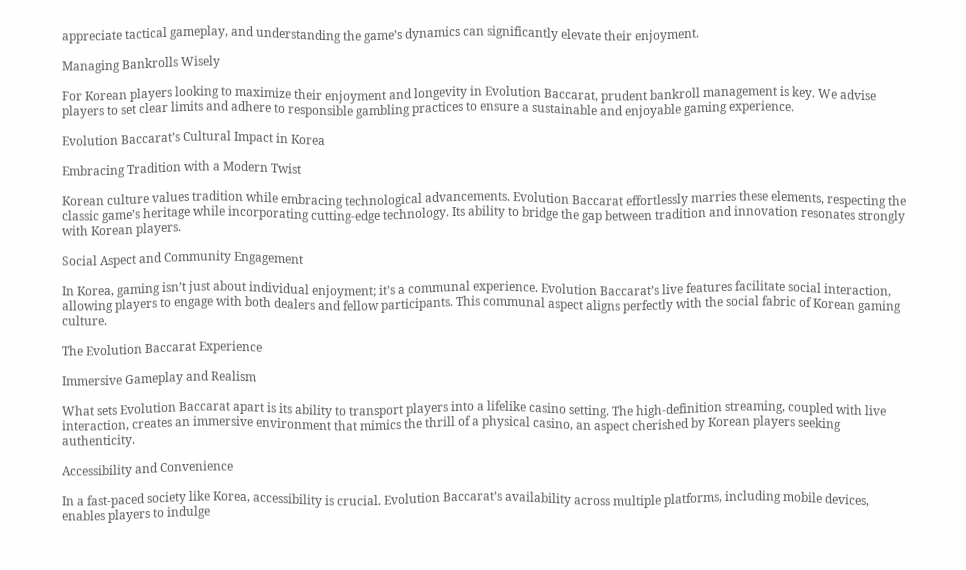appreciate tactical gameplay, and understanding the game’s dynamics can significantly elevate their enjoyment.

Managing Bankrolls Wisely

For Korean players looking to maximize their enjoyment and longevity in Evolution Baccarat, prudent bankroll management is key. We advise players to set clear limits and adhere to responsible gambling practices to ensure a sustainable and enjoyable gaming experience.

Evolution Baccarat’s Cultural Impact in Korea

Embracing Tradition with a Modern Twist

Korean culture values tradition while embracing technological advancements. Evolution Baccarat effortlessly marries these elements, respecting the classic game’s heritage while incorporating cutting-edge technology. Its ability to bridge the gap between tradition and innovation resonates strongly with Korean players.

Social Aspect and Community Engagement

In Korea, gaming isn’t just about individual enjoyment; it’s a communal experience. Evolution Baccarat’s live features facilitate social interaction, allowing players to engage with both dealers and fellow participants. This communal aspect aligns perfectly with the social fabric of Korean gaming culture.

The Evolution Baccarat Experience

Immersive Gameplay and Realism

What sets Evolution Baccarat apart is its ability to transport players into a lifelike casino setting. The high-definition streaming, coupled with live interaction, creates an immersive environment that mimics the thrill of a physical casino, an aspect cherished by Korean players seeking authenticity.

Accessibility and Convenience

In a fast-paced society like Korea, accessibility is crucial. Evolution Baccarat’s availability across multiple platforms, including mobile devices, enables players to indulge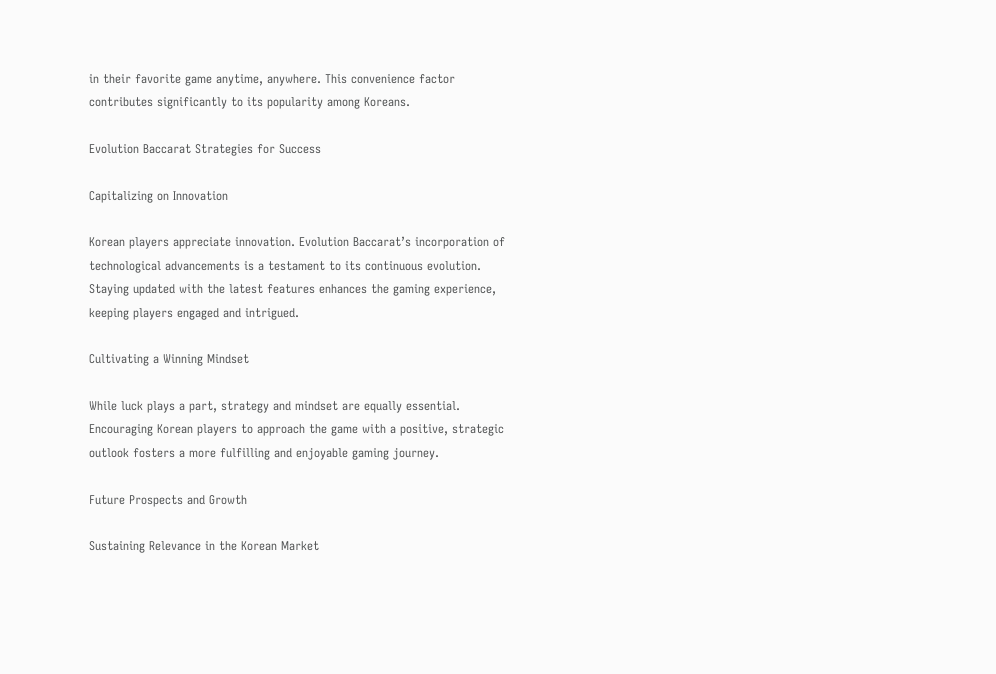in their favorite game anytime, anywhere. This convenience factor contributes significantly to its popularity among Koreans.

Evolution Baccarat Strategies for Success

Capitalizing on Innovation

Korean players appreciate innovation. Evolution Baccarat’s incorporation of technological advancements is a testament to its continuous evolution. Staying updated with the latest features enhances the gaming experience, keeping players engaged and intrigued.

Cultivating a Winning Mindset

While luck plays a part, strategy and mindset are equally essential. Encouraging Korean players to approach the game with a positive, strategic outlook fosters a more fulfilling and enjoyable gaming journey.

Future Prospects and Growth

Sustaining Relevance in the Korean Market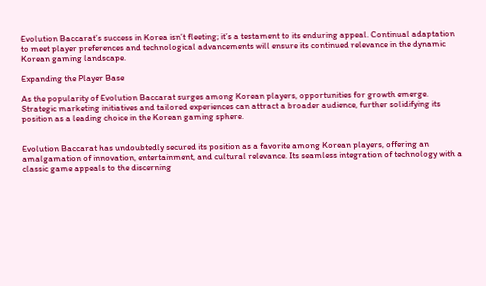Evolution Baccarat’s success in Korea isn’t fleeting; it’s a testament to its enduring appeal. Continual adaptation to meet player preferences and technological advancements will ensure its continued relevance in the dynamic Korean gaming landscape.

Expanding the Player Base

As the popularity of Evolution Baccarat surges among Korean players, opportunities for growth emerge. Strategic marketing initiatives and tailored experiences can attract a broader audience, further solidifying its position as a leading choice in the Korean gaming sphere.


Evolution Baccarat has undoubtedly secured its position as a favorite among Korean players, offering an amalgamation of innovation, entertainment, and cultural relevance. Its seamless integration of technology with a classic game appeals to the discerning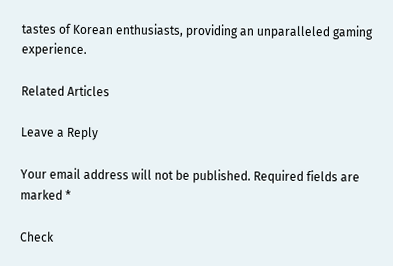tastes of Korean enthusiasts, providing an unparalleled gaming experience.

Related Articles

Leave a Reply

Your email address will not be published. Required fields are marked *

Check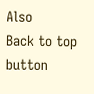Also
Back to top button